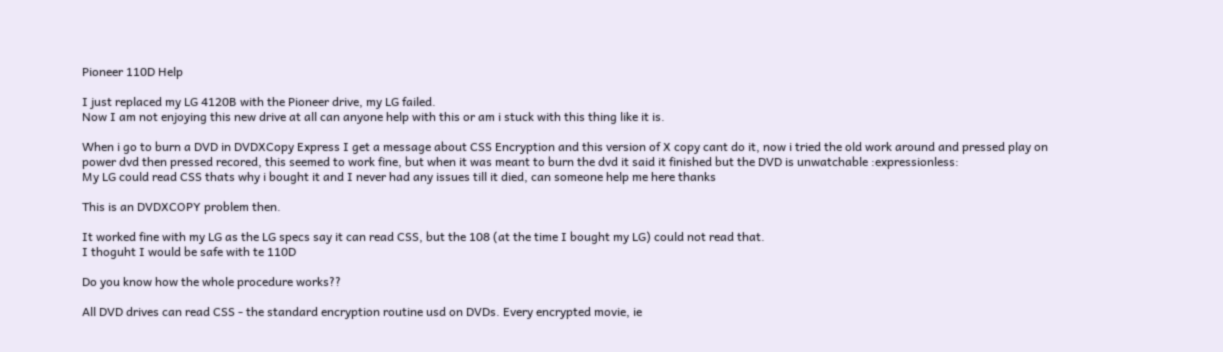Pioneer 110D Help

I just replaced my LG 4120B with the Pioneer drive, my LG failed.
Now I am not enjoying this new drive at all can anyone help with this or am i stuck with this thing like it is.

When i go to burn a DVD in DVDXCopy Express I get a message about CSS Encryption and this version of X copy cant do it, now i tried the old work around and pressed play on power dvd then pressed recored, this seemed to work fine, but when it was meant to burn the dvd it said it finished but the DVD is unwatchable :expressionless:
My LG could read CSS thats why i bought it and I never had any issues till it died, can someone help me here thanks

This is an DVDXCOPY problem then.

It worked fine with my LG as the LG specs say it can read CSS, but the 108 (at the time I bought my LG) could not read that.
I thoguht I would be safe with te 110D

Do you know how the whole procedure works??

All DVD drives can read CSS - the standard encryption routine usd on DVDs. Every encrypted movie, ie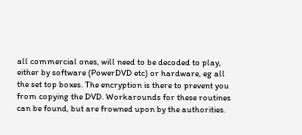all commercial ones, will need to be decoded to play, either by software (PowerDVD etc) or hardware, eg all the set top boxes. The encryption is there to prevent you from copying the DVD. Workarounds for these routines can be found, but are frowned upon by the authorities.